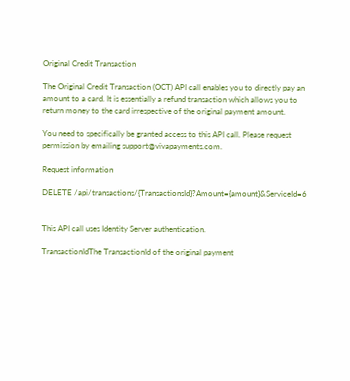Original Credit Transaction

The Original Credit Transaction (OCT) API call enables you to directly pay an amount to a card. It is essentially a refund transaction which allows you to return money to the card irrespective of the original payment amount.

You need to specifically be granted access to this API call. Please request permission by emailing support@vivapayments.com.

Request information

DELETE /api/transactions/{TransactionsId}?Amount={amount}&ServiceId=6


This API call uses Identity Server authentication.

TransactionIdThe TransactionId of the original payment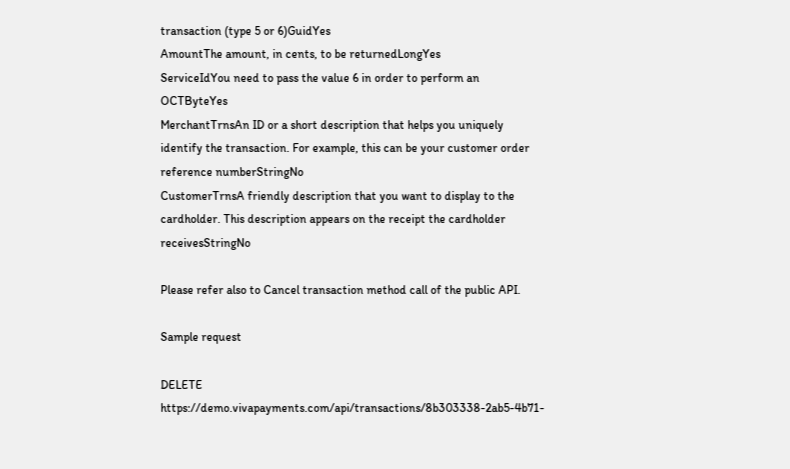transaction (type 5 or 6)GuidYes
AmountThe amount, in cents, to be returnedLongYes
ServiceIdYou need to pass the value 6 in order to perform an OCTByteYes
MerchantTrnsAn ID or a short description that helps you uniquely identify the transaction. For example, this can be your customer order reference numberStringNo
CustomerTrnsA friendly description that you want to display to the cardholder. This description appears on the receipt the cardholder receivesStringNo

Please refer also to Cancel transaction method call of the public API.

Sample request

DELETE https://demo.vivapayments.com/api/transactions/8b303338-2ab5-4b71-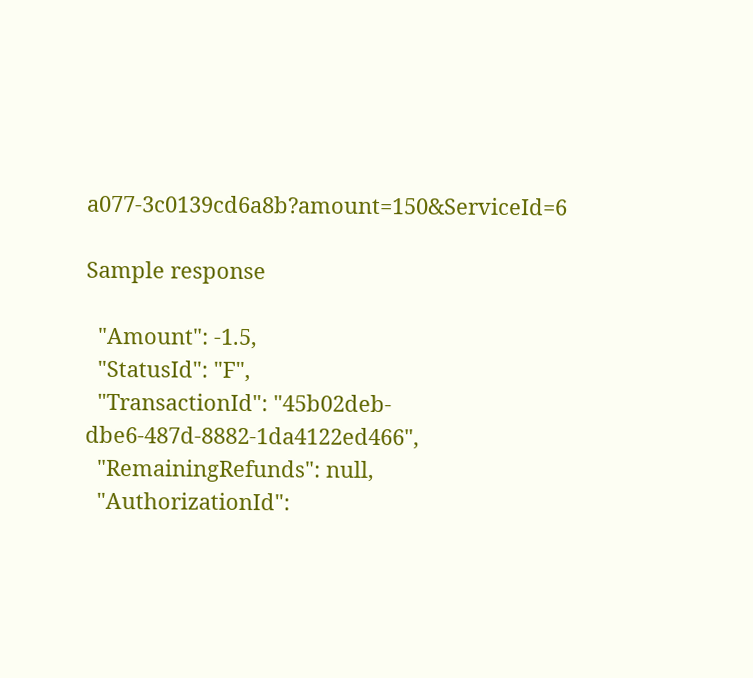a077-3c0139cd6a8b?amount=150&ServiceId=6

Sample response

  "Amount": -1.5,
  "StatusId": "F",
  "TransactionId": "45b02deb-dbe6-487d-8882-1da4122ed466",
  "RemainingRefunds": null,
  "AuthorizationId":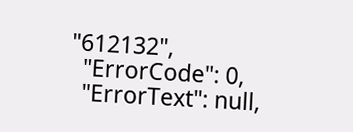"612132",
  "ErrorCode": 0,
  "ErrorText": null,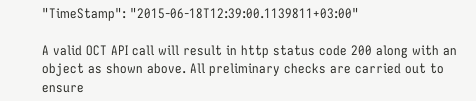"TimeStamp": "2015-06-18T12:39:00.1139811+03:00"

A valid OCT API call will result in http status code 200 along with an object as shown above. All preliminary checks are carried out to ensure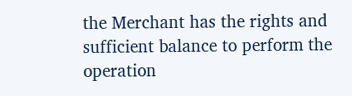the Merchant has the rights and sufficient balance to perform the operation